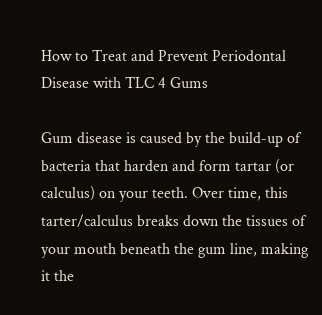How to Treat and Prevent Periodontal Disease with TLC 4 Gums

Gum disease is caused by the build-up of bacteria that harden and form tartar (or calculus) on your teeth. Over time, this tarter/calculus breaks down the tissues of your mouth beneath the gum line, making it the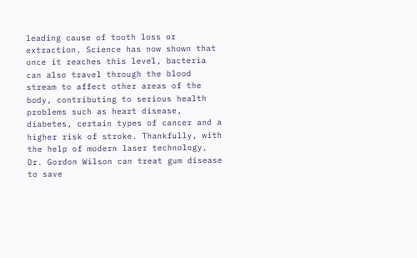leading cause of tooth loss or extraction. Science has now shown that once it reaches this level, bacteria can also travel through the blood stream to affect other areas of the body, contributing to serious health problems such as heart disease, diabetes, certain types of cancer and a higher risk of stroke. Thankfully, with the help of modern laser technology, Dr. Gordon Wilson can treat gum disease to save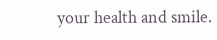your health and smile.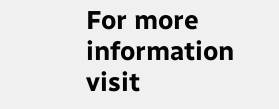For more information visit